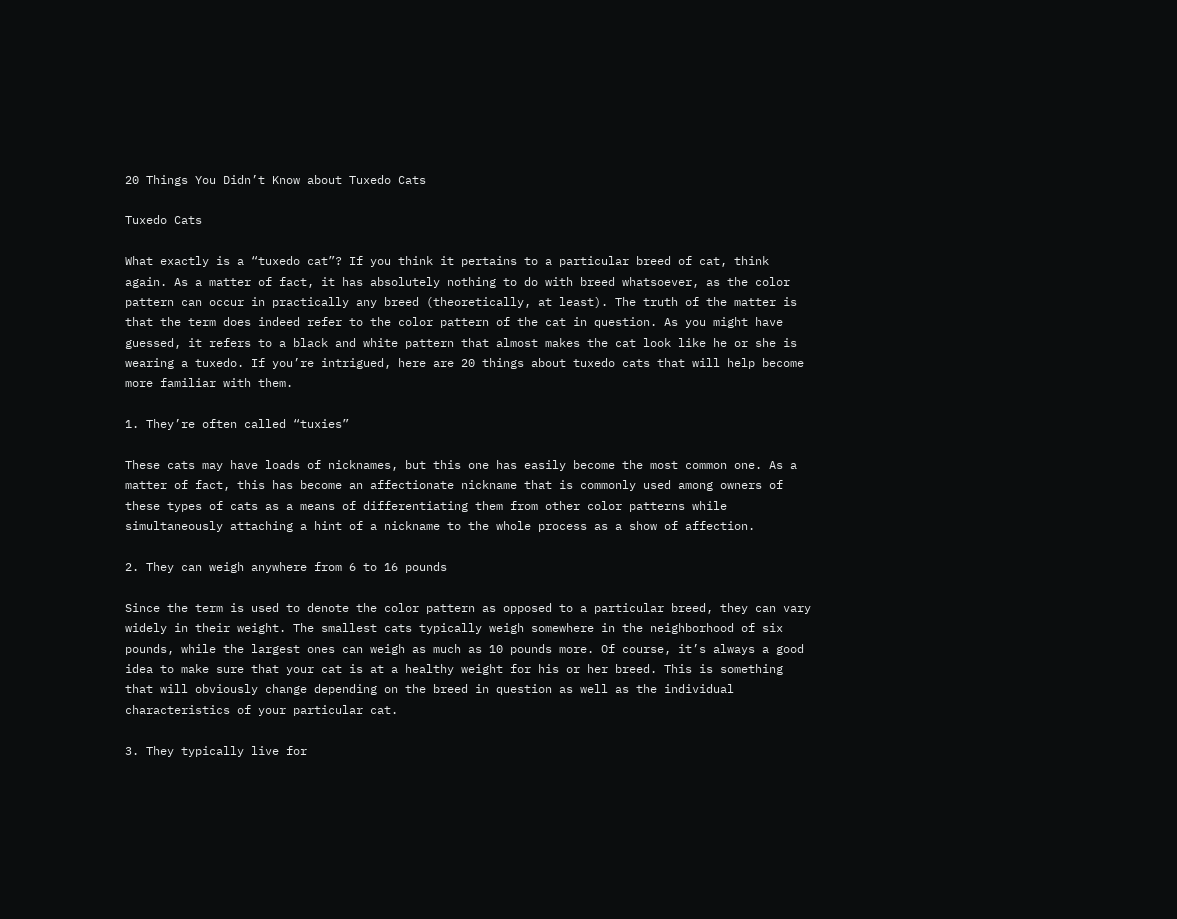20 Things You Didn’t Know about Tuxedo Cats

Tuxedo Cats

What exactly is a “tuxedo cat”? If you think it pertains to a particular breed of cat, think again. As a matter of fact, it has absolutely nothing to do with breed whatsoever, as the color pattern can occur in practically any breed (theoretically, at least). The truth of the matter is that the term does indeed refer to the color pattern of the cat in question. As you might have guessed, it refers to a black and white pattern that almost makes the cat look like he or she is wearing a tuxedo. If you’re intrigued, here are 20 things about tuxedo cats that will help become more familiar with them.

1. They’re often called “tuxies”

These cats may have loads of nicknames, but this one has easily become the most common one. As a matter of fact, this has become an affectionate nickname that is commonly used among owners of these types of cats as a means of differentiating them from other color patterns while simultaneously attaching a hint of a nickname to the whole process as a show of affection.

2. They can weigh anywhere from 6 to 16 pounds

Since the term is used to denote the color pattern as opposed to a particular breed, they can vary widely in their weight. The smallest cats typically weigh somewhere in the neighborhood of six pounds, while the largest ones can weigh as much as 10 pounds more. Of course, it’s always a good idea to make sure that your cat is at a healthy weight for his or her breed. This is something that will obviously change depending on the breed in question as well as the individual characteristics of your particular cat.

3. They typically live for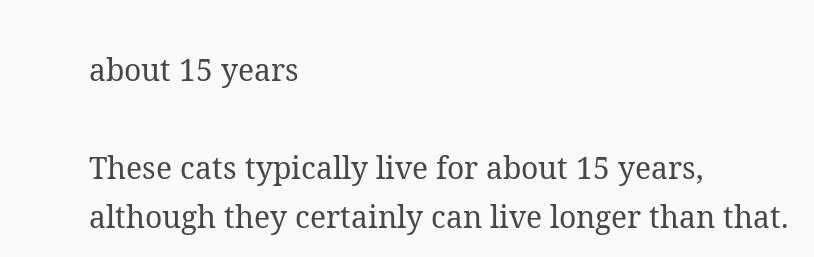about 15 years

These cats typically live for about 15 years, although they certainly can live longer than that.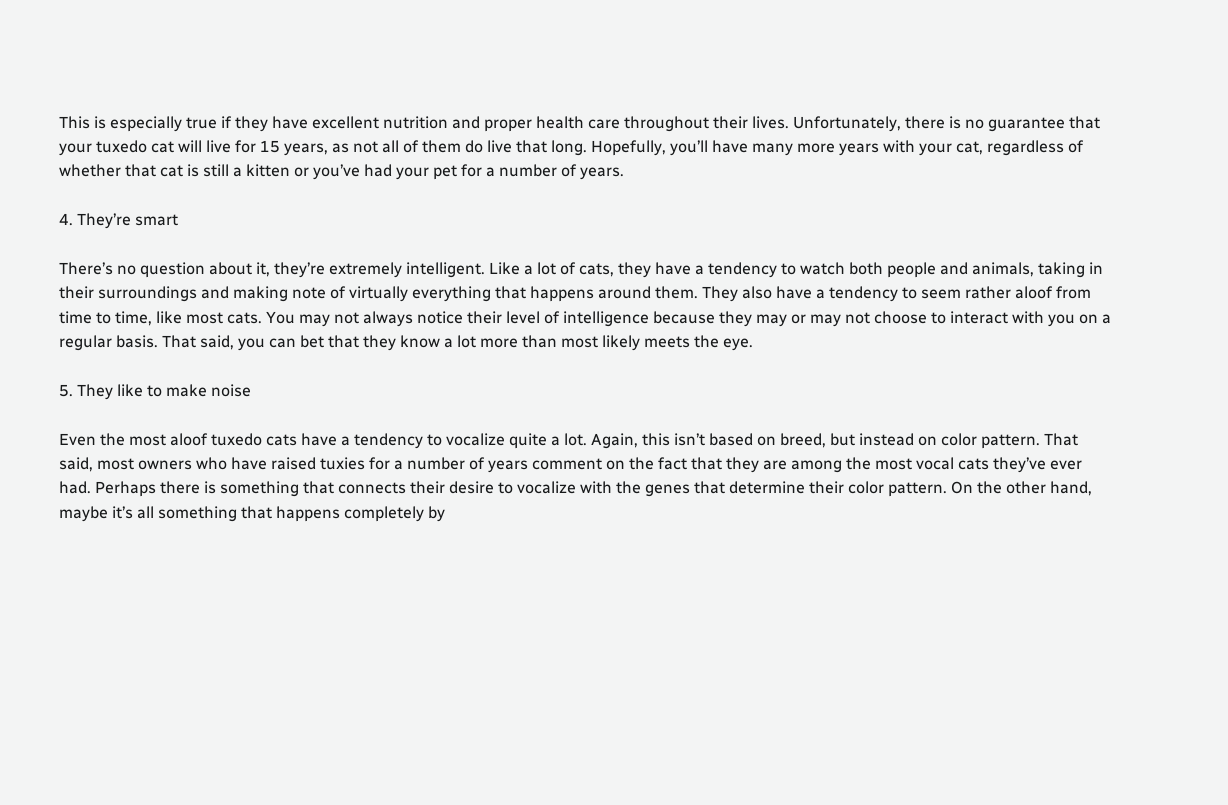This is especially true if they have excellent nutrition and proper health care throughout their lives. Unfortunately, there is no guarantee that your tuxedo cat will live for 15 years, as not all of them do live that long. Hopefully, you’ll have many more years with your cat, regardless of whether that cat is still a kitten or you’ve had your pet for a number of years.

4. They’re smart

There’s no question about it, they’re extremely intelligent. Like a lot of cats, they have a tendency to watch both people and animals, taking in their surroundings and making note of virtually everything that happens around them. They also have a tendency to seem rather aloof from time to time, like most cats. You may not always notice their level of intelligence because they may or may not choose to interact with you on a regular basis. That said, you can bet that they know a lot more than most likely meets the eye.

5. They like to make noise

Even the most aloof tuxedo cats have a tendency to vocalize quite a lot. Again, this isn’t based on breed, but instead on color pattern. That said, most owners who have raised tuxies for a number of years comment on the fact that they are among the most vocal cats they’ve ever had. Perhaps there is something that connects their desire to vocalize with the genes that determine their color pattern. On the other hand, maybe it’s all something that happens completely by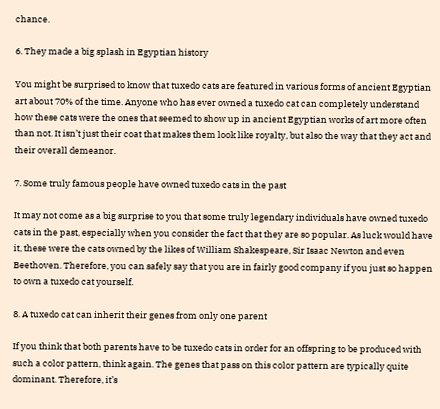chance.

6. They made a big splash in Egyptian history

You might be surprised to know that tuxedo cats are featured in various forms of ancient Egyptian art about 70% of the time. Anyone who has ever owned a tuxedo cat can completely understand how these cats were the ones that seemed to show up in ancient Egyptian works of art more often than not. It isn’t just their coat that makes them look like royalty, but also the way that they act and their overall demeanor.

7. Some truly famous people have owned tuxedo cats in the past

It may not come as a big surprise to you that some truly legendary individuals have owned tuxedo cats in the past, especially when you consider the fact that they are so popular. As luck would have it, these were the cats owned by the likes of William Shakespeare, Sir Isaac Newton and even Beethoven. Therefore, you can safely say that you are in fairly good company if you just so happen to own a tuxedo cat yourself.

8. A tuxedo cat can inherit their genes from only one parent

If you think that both parents have to be tuxedo cats in order for an offspring to be produced with such a color pattern, think again. The genes that pass on this color pattern are typically quite dominant. Therefore, it’s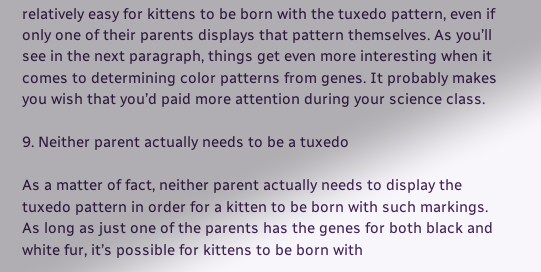relatively easy for kittens to be born with the tuxedo pattern, even if only one of their parents displays that pattern themselves. As you’ll see in the next paragraph, things get even more interesting when it comes to determining color patterns from genes. It probably makes you wish that you’d paid more attention during your science class.

9. Neither parent actually needs to be a tuxedo

As a matter of fact, neither parent actually needs to display the tuxedo pattern in order for a kitten to be born with such markings. As long as just one of the parents has the genes for both black and white fur, it’s possible for kittens to be born with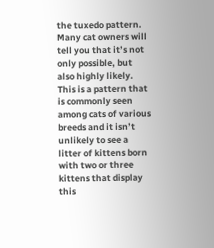the tuxedo pattern. Many cat owners will tell you that it’s not only possible, but also highly likely. This is a pattern that is commonly seen among cats of various breeds and it isn’t unlikely to see a litter of kittens born with two or three kittens that display this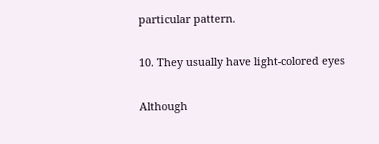particular pattern.

10. They usually have light-colored eyes

Although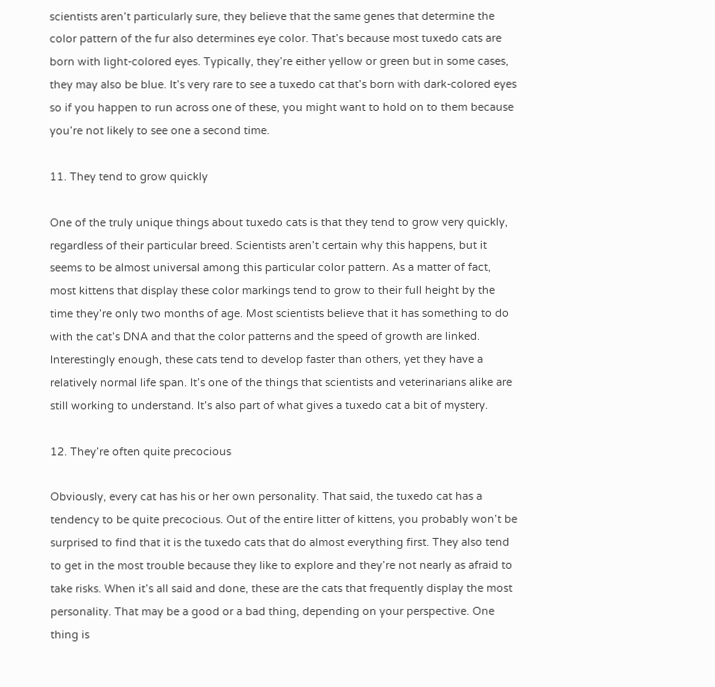scientists aren’t particularly sure, they believe that the same genes that determine the color pattern of the fur also determines eye color. That’s because most tuxedo cats are born with light-colored eyes. Typically, they’re either yellow or green but in some cases, they may also be blue. It’s very rare to see a tuxedo cat that’s born with dark-colored eyes so if you happen to run across one of these, you might want to hold on to them because you’re not likely to see one a second time.

11. They tend to grow quickly

One of the truly unique things about tuxedo cats is that they tend to grow very quickly, regardless of their particular breed. Scientists aren’t certain why this happens, but it seems to be almost universal among this particular color pattern. As a matter of fact, most kittens that display these color markings tend to grow to their full height by the time they’re only two months of age. Most scientists believe that it has something to do with the cat’s DNA and that the color patterns and the speed of growth are linked. Interestingly enough, these cats tend to develop faster than others, yet they have a relatively normal life span. It’s one of the things that scientists and veterinarians alike are still working to understand. It’s also part of what gives a tuxedo cat a bit of mystery.

12. They’re often quite precocious

Obviously, every cat has his or her own personality. That said, the tuxedo cat has a tendency to be quite precocious. Out of the entire litter of kittens, you probably won’t be surprised to find that it is the tuxedo cats that do almost everything first. They also tend to get in the most trouble because they like to explore and they’re not nearly as afraid to take risks. When it’s all said and done, these are the cats that frequently display the most personality. That may be a good or a bad thing, depending on your perspective. One thing is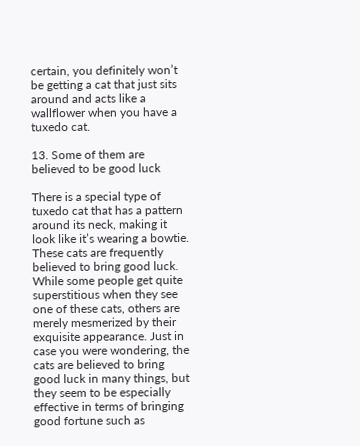certain, you definitely won’t be getting a cat that just sits around and acts like a wallflower when you have a tuxedo cat.

13. Some of them are believed to be good luck

There is a special type of tuxedo cat that has a pattern around its neck, making it look like it’s wearing a bowtie. These cats are frequently believed to bring good luck. While some people get quite superstitious when they see one of these cats, others are merely mesmerized by their exquisite appearance. Just in case you were wondering, the cats are believed to bring good luck in many things, but they seem to be especially effective in terms of bringing good fortune such as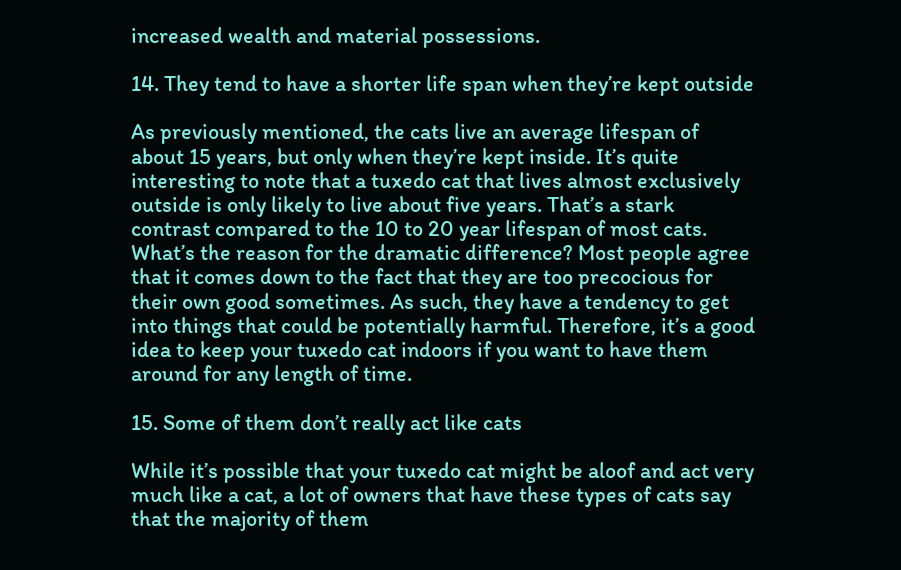increased wealth and material possessions.

14. They tend to have a shorter life span when they’re kept outside

As previously mentioned, the cats live an average lifespan of about 15 years, but only when they’re kept inside. It’s quite interesting to note that a tuxedo cat that lives almost exclusively outside is only likely to live about five years. That’s a stark contrast compared to the 10 to 20 year lifespan of most cats. What’s the reason for the dramatic difference? Most people agree that it comes down to the fact that they are too precocious for their own good sometimes. As such, they have a tendency to get into things that could be potentially harmful. Therefore, it’s a good idea to keep your tuxedo cat indoors if you want to have them around for any length of time.

15. Some of them don’t really act like cats

While it’s possible that your tuxedo cat might be aloof and act very much like a cat, a lot of owners that have these types of cats say that the majority of them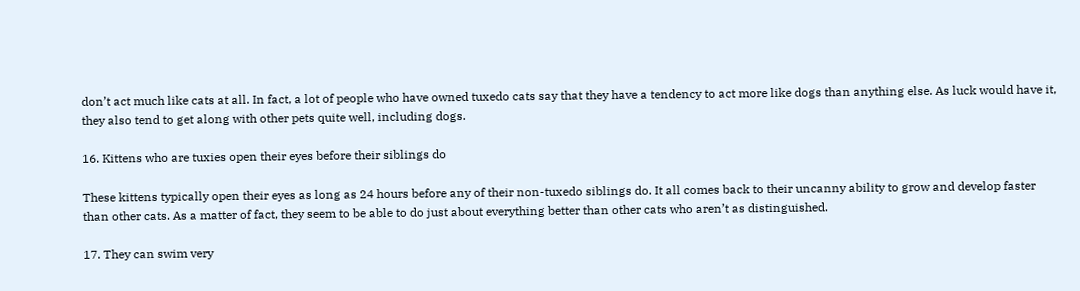don’t act much like cats at all. In fact, a lot of people who have owned tuxedo cats say that they have a tendency to act more like dogs than anything else. As luck would have it, they also tend to get along with other pets quite well, including dogs.

16. Kittens who are tuxies open their eyes before their siblings do

These kittens typically open their eyes as long as 24 hours before any of their non-tuxedo siblings do. It all comes back to their uncanny ability to grow and develop faster than other cats. As a matter of fact, they seem to be able to do just about everything better than other cats who aren’t as distinguished.

17. They can swim very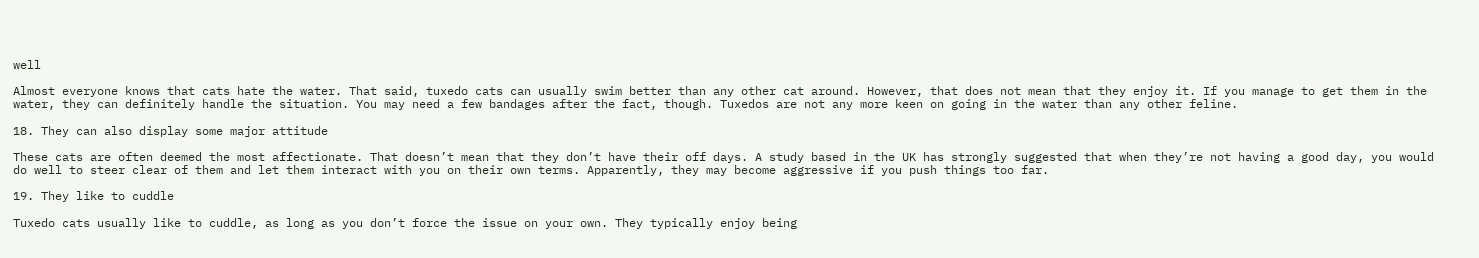well

Almost everyone knows that cats hate the water. That said, tuxedo cats can usually swim better than any other cat around. However, that does not mean that they enjoy it. If you manage to get them in the water, they can definitely handle the situation. You may need a few bandages after the fact, though. Tuxedos are not any more keen on going in the water than any other feline.

18. They can also display some major attitude

These cats are often deemed the most affectionate. That doesn’t mean that they don’t have their off days. A study based in the UK has strongly suggested that when they’re not having a good day, you would do well to steer clear of them and let them interact with you on their own terms. Apparently, they may become aggressive if you push things too far.

19. They like to cuddle

Tuxedo cats usually like to cuddle, as long as you don’t force the issue on your own. They typically enjoy being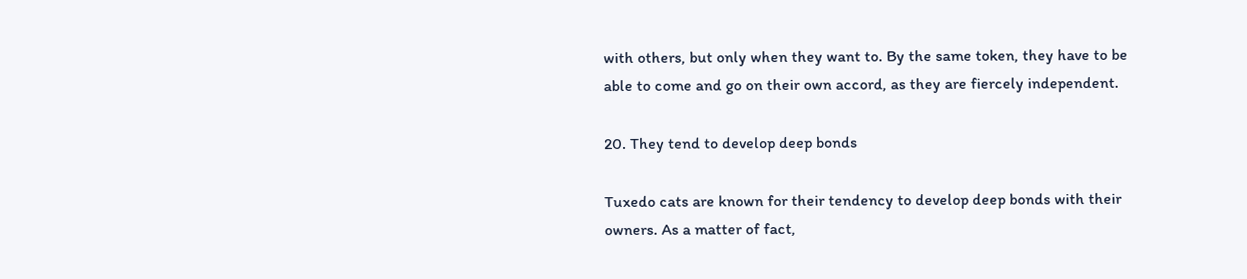with others, but only when they want to. By the same token, they have to be able to come and go on their own accord, as they are fiercely independent.

20. They tend to develop deep bonds

Tuxedo cats are known for their tendency to develop deep bonds with their owners. As a matter of fact,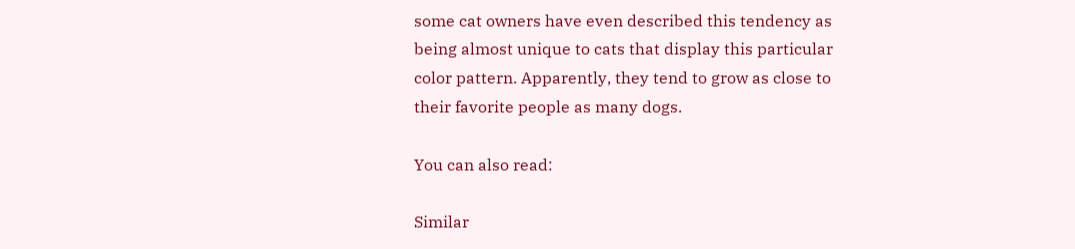some cat owners have even described this tendency as being almost unique to cats that display this particular color pattern. Apparently, they tend to grow as close to their favorite people as many dogs.

You can also read:

Similar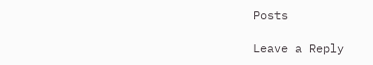Posts

Leave a Reply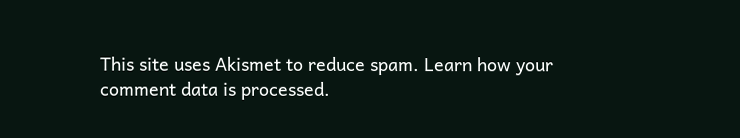This site uses Akismet to reduce spam. Learn how your comment data is processed.